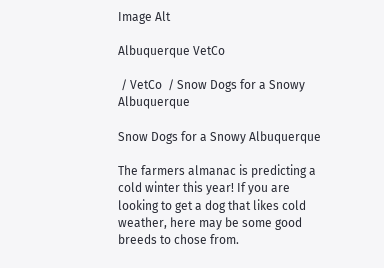Image Alt

Albuquerque VetCo

 / VetCo  / Snow Dogs for a Snowy Albuquerque

Snow Dogs for a Snowy Albuquerque

The farmers almanac is predicting a cold winter this year! If you are looking to get a dog that likes cold weather, here may be some good breeds to chose from.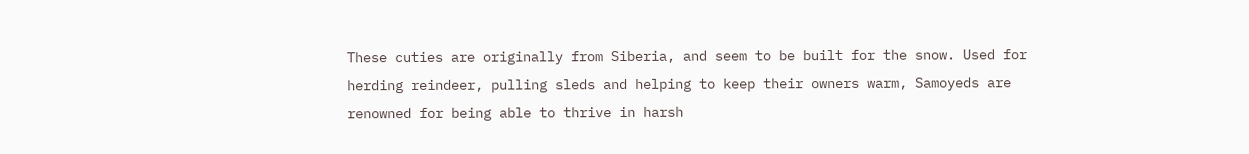These cuties are originally from Siberia, and seem to be built for the snow. Used for herding reindeer, pulling sleds and helping to keep their owners warm, Samoyeds are renowned for being able to thrive in harsh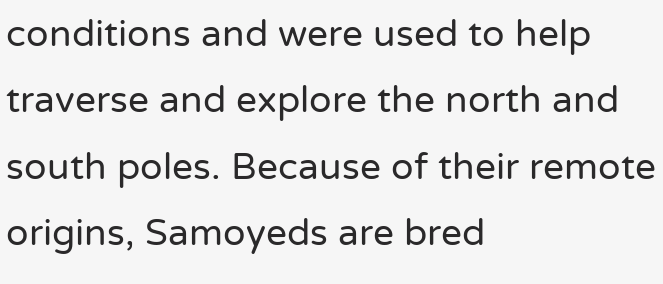conditions and were used to help traverse and explore the north and south poles. Because of their remote origins, Samoyeds are bred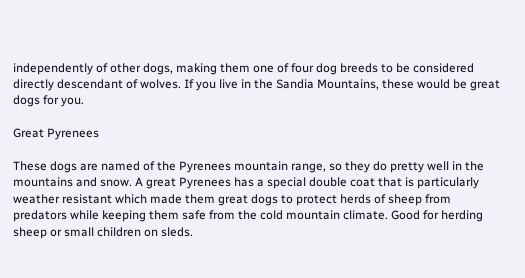independently of other dogs, making them one of four dog breeds to be considered directly descendant of wolves. If you live in the Sandia Mountains, these would be great dogs for you.

Great Pyrenees

These dogs are named of the Pyrenees mountain range, so they do pretty well in the mountains and snow. A great Pyrenees has a special double coat that is particularly weather resistant which made them great dogs to protect herds of sheep from predators while keeping them safe from the cold mountain climate. Good for herding sheep or small children on sleds.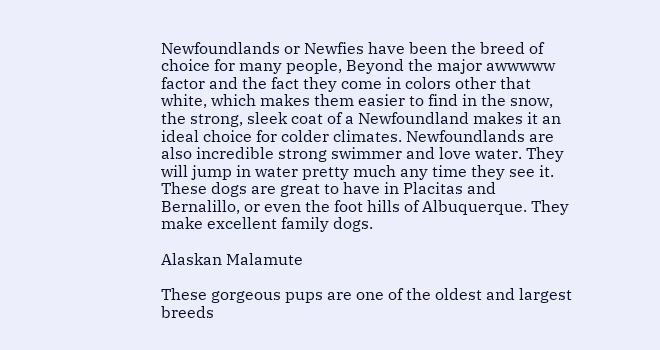Newfoundlands or Newfies have been the breed of choice for many people, Beyond the major awwwww factor and the fact they come in colors other that white, which makes them easier to find in the snow, the strong, sleek coat of a Newfoundland makes it an ideal choice for colder climates. Newfoundlands are also incredible strong swimmer and love water. They will jump in water pretty much any time they see it. These dogs are great to have in Placitas and Bernalillo, or even the foot hills of Albuquerque. They make excellent family dogs.

Alaskan Malamute

These gorgeous pups are one of the oldest and largest breeds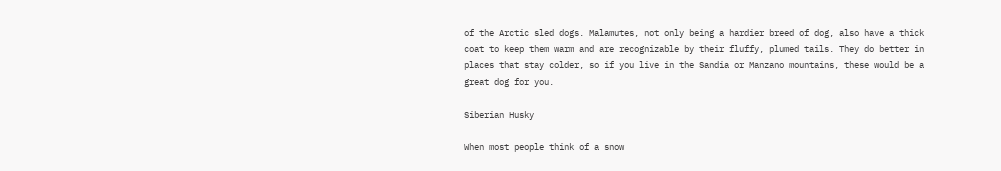of the Arctic sled dogs. Malamutes, not only being a hardier breed of dog, also have a thick coat to keep them warm and are recognizable by their fluffy, plumed tails. They do better in places that stay colder, so if you live in the Sandia or Manzano mountains, these would be a great dog for you.

Siberian Husky

When most people think of a snow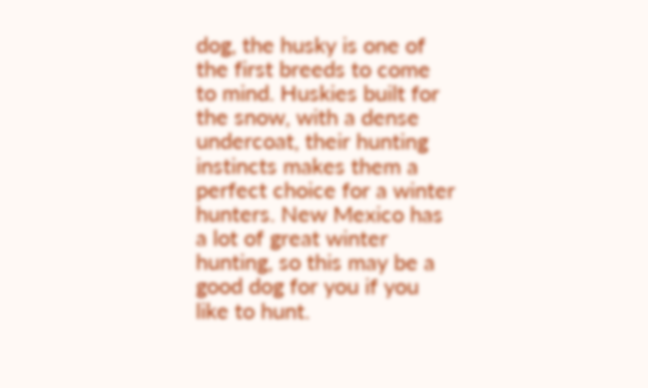dog, the husky is one of the first breeds to come to mind. Huskies built for the snow, with a dense undercoat, their hunting instincts makes them a perfect choice for a winter hunters. New Mexico has a lot of great winter hunting, so this may be a good dog for you if you like to hunt.